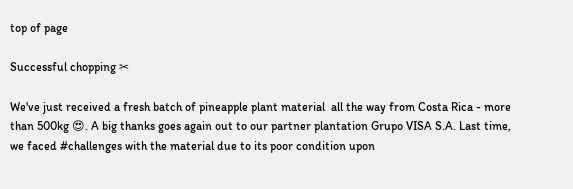top of page

Successful chopping ✂

We've just received a fresh batch of pineapple plant material  all the way from Costa Rica - more than 500kg 😍. A big thanks goes again out to our partner plantation Grupo VISA S.A. Last time, we faced #challenges with the material due to its poor condition upon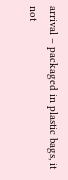arrival – packaged in plastic bags, it not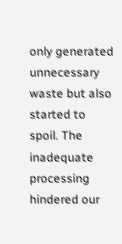only generated unnecessary waste but also started to spoil. The inadequate processing hindered our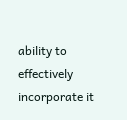ability to effectively incorporate it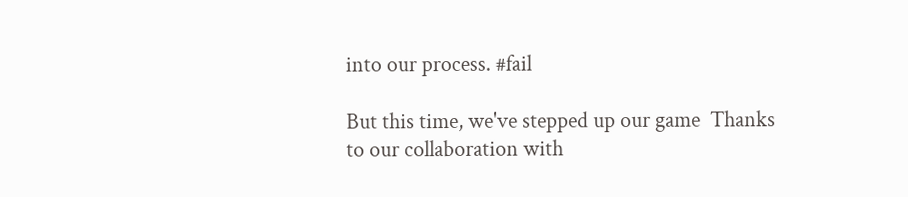into our process. #fail

But this time, we've stepped up our game  Thanks to our collaboration with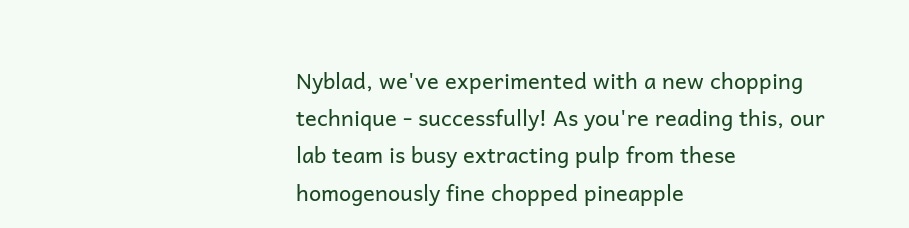Nyblad, we've experimented with a new chopping technique - successfully! As you're reading this, our lab team is busy extracting pulp from these homogenously fine chopped pineapple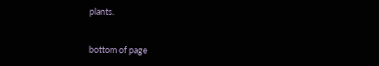plants.


bottom of page